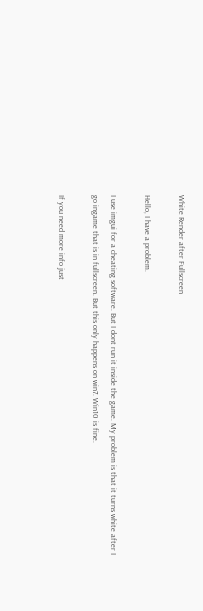White Render after Fullscreen

Hello, I have a problem.

I use imgui for a cheating software. But I dont run it inside the game. My problem is that it turns white after I go ingame that is in fullscreen. But this only happens on win7. Win10 is fine.

If you need more info just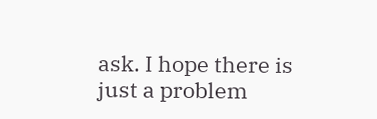ask. I hope there is just a problem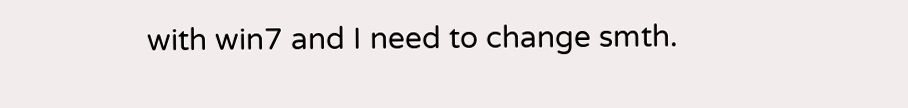with win7 and I need to change smth.